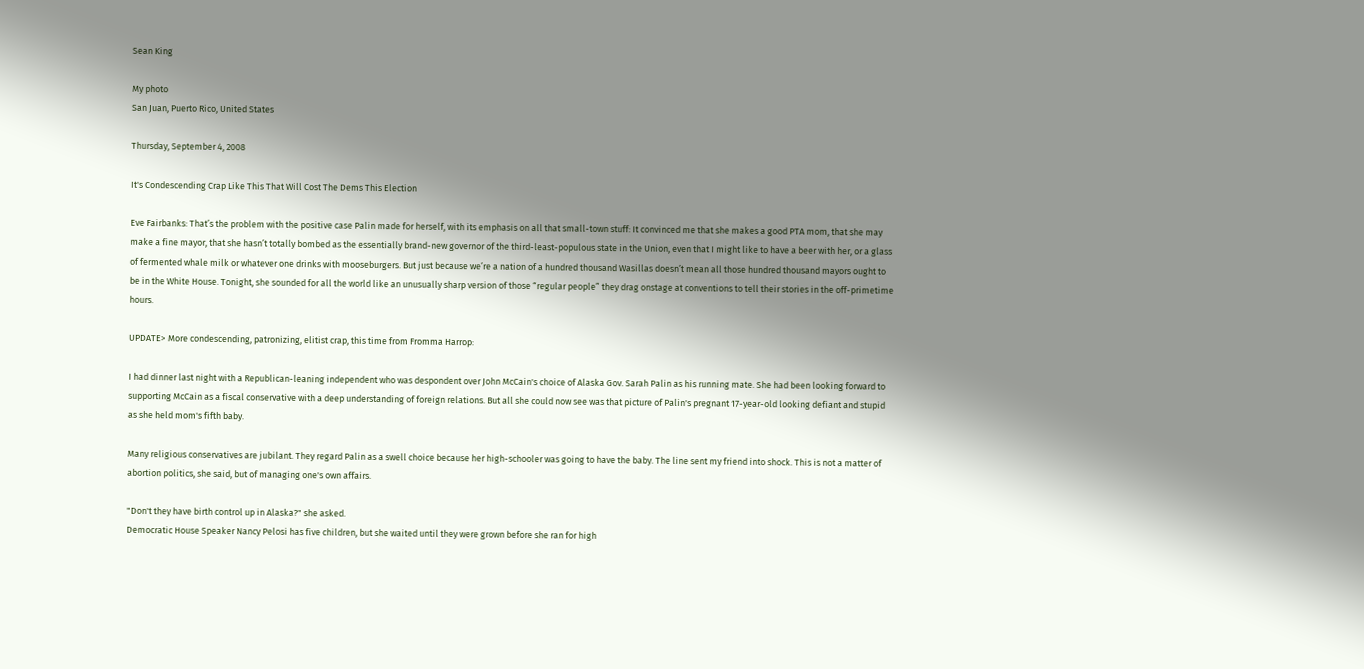Sean King

My photo
San Juan, Puerto Rico, United States

Thursday, September 4, 2008

It's Condescending Crap Like This That Will Cost The Dems This Election

Eve Fairbanks: That’s the problem with the positive case Palin made for herself, with its emphasis on all that small-town stuff: It convinced me that she makes a good PTA mom, that she may make a fine mayor, that she hasn’t totally bombed as the essentially brand-new governor of the third-least-populous state in the Union, even that I might like to have a beer with her, or a glass of fermented whale milk or whatever one drinks with mooseburgers. But just because we’re a nation of a hundred thousand Wasillas doesn’t mean all those hundred thousand mayors ought to be in the White House. Tonight, she sounded for all the world like an unusually sharp version of those “regular people” they drag onstage at conventions to tell their stories in the off-primetime hours.

UPDATE> More condescending, patronizing, elitist crap, this time from Fromma Harrop:

I had dinner last night with a Republican-leaning independent who was despondent over John McCain's choice of Alaska Gov. Sarah Palin as his running mate. She had been looking forward to supporting McCain as a fiscal conservative with a deep understanding of foreign relations. But all she could now see was that picture of Palin's pregnant 17-year-old looking defiant and stupid as she held mom's fifth baby.

Many religious conservatives are jubilant. They regard Palin as a swell choice because her high-schooler was going to have the baby. The line sent my friend into shock. This is not a matter of abortion politics, she said, but of managing one's own affairs.

"Don't they have birth control up in Alaska?" she asked.
Democratic House Speaker Nancy Pelosi has five children, but she waited until they were grown before she ran for high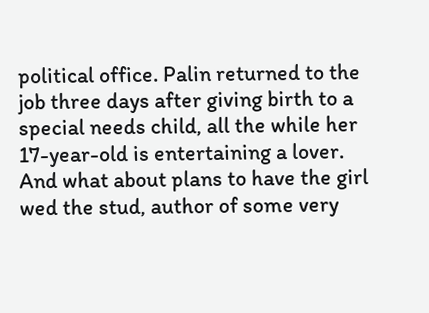political office. Palin returned to the job three days after giving birth to a special needs child, all the while her 17-year-old is entertaining a lover. And what about plans to have the girl wed the stud, author of some very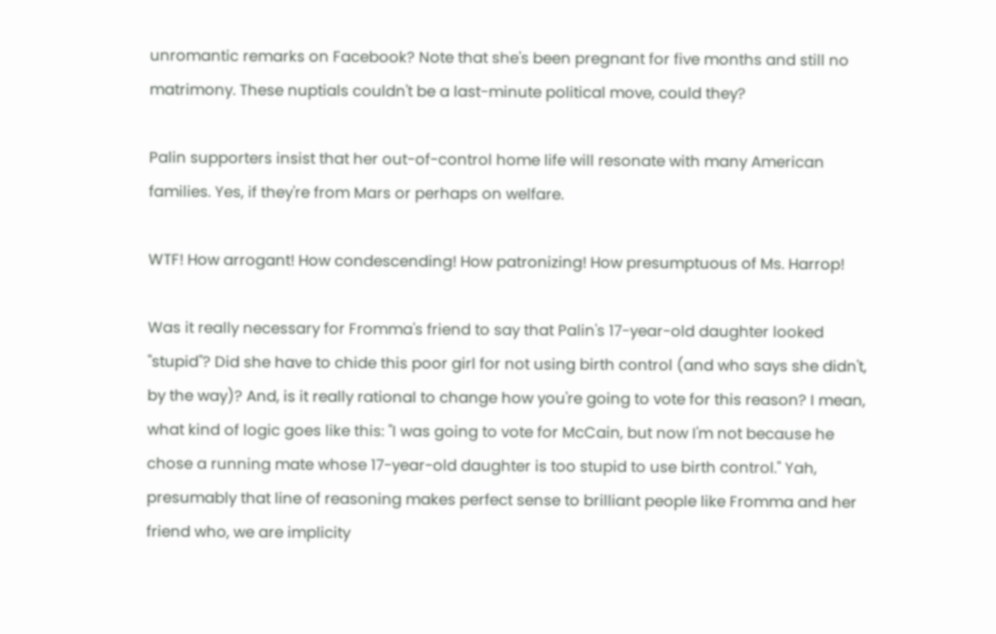unromantic remarks on Facebook? Note that she's been pregnant for five months and still no matrimony. These nuptials couldn't be a last-minute political move, could they?

Palin supporters insist that her out-of-control home life will resonate with many American families. Yes, if they're from Mars or perhaps on welfare.

WTF! How arrogant! How condescending! How patronizing! How presumptuous of Ms. Harrop!

Was it really necessary for Fromma's friend to say that Palin's 17-year-old daughter looked "stupid"? Did she have to chide this poor girl for not using birth control (and who says she didn't, by the way)? And, is it really rational to change how you're going to vote for this reason? I mean, what kind of logic goes like this: "I was going to vote for McCain, but now I'm not because he chose a running mate whose 17-year-old daughter is too stupid to use birth control." Yah, presumably that line of reasoning makes perfect sense to brilliant people like Fromma and her friend who, we are implicity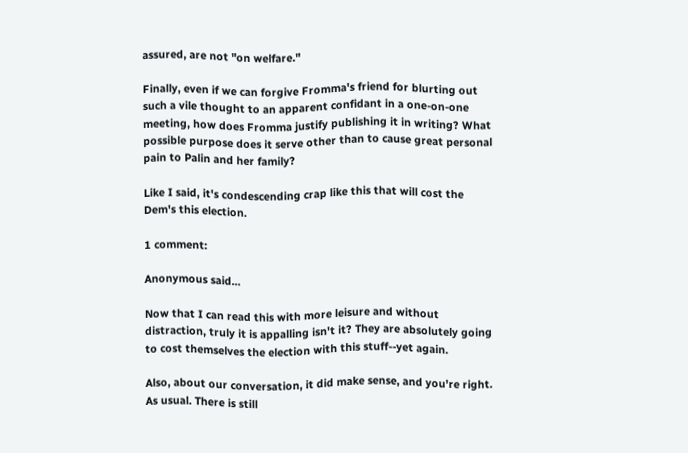assured, are not "on welfare."

Finally, even if we can forgive Fromma's friend for blurting out such a vile thought to an apparent confidant in a one-on-one meeting, how does Fromma justify publishing it in writing? What possible purpose does it serve other than to cause great personal pain to Palin and her family?

Like I said, it's condescending crap like this that will cost the Dem's this election.

1 comment:

Anonymous said...

Now that I can read this with more leisure and without distraction, truly it is appalling isn't it? They are absolutely going to cost themselves the election with this stuff--yet again.

Also, about our conversation, it did make sense, and you're right. As usual. There is still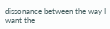dissonance between the way I want the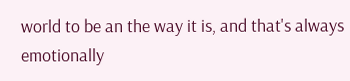world to be an the way it is, and that's always emotionally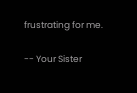frustrating for me.

-- Your Sister